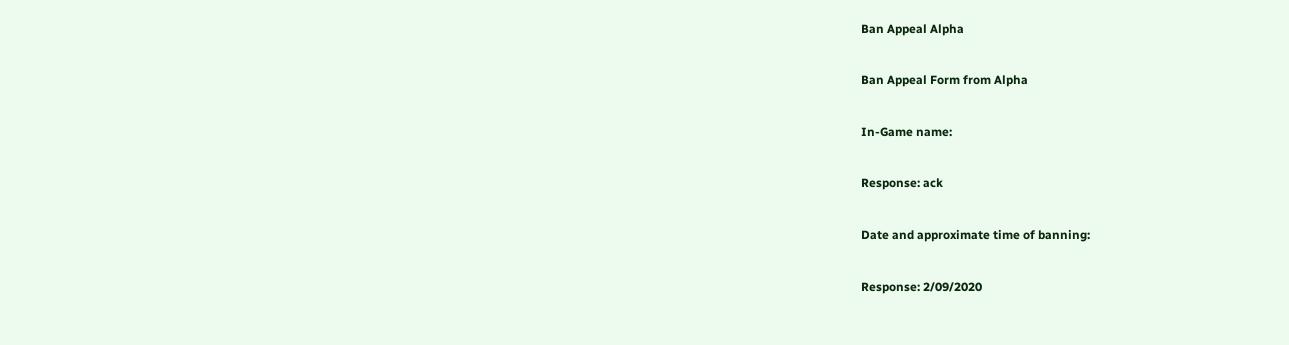Ban Appeal Alpha

Ban Appeal Form from Alpha

In-Game name:

Response: ack

Date and approximate time of banning:

Response: 2/09/2020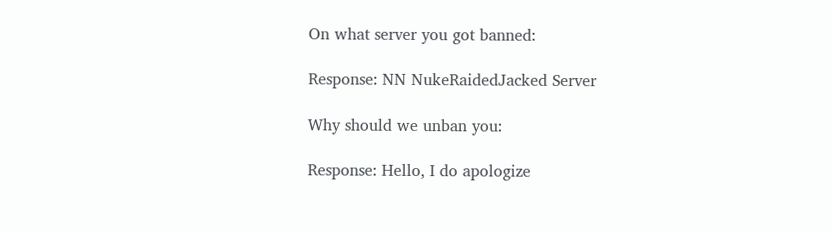On what server you got banned:

Response: NN NukeRaidedJacked Server

Why should we unban you:

Response: Hello, I do apologize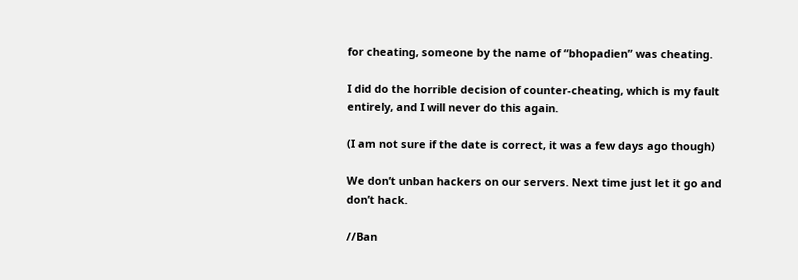for cheating, someone by the name of “bhopadien” was cheating.

I did do the horrible decision of counter-cheating, which is my fault entirely, and I will never do this again.

(I am not sure if the date is correct, it was a few days ago though)

We don’t unban hackers on our servers. Next time just let it go and don’t hack.

//Ban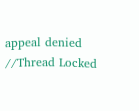appeal denied //Thread Locked